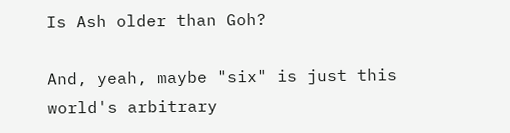Is Ash older than Goh?

And, yeah, maybe "six" is just this world's arbitrary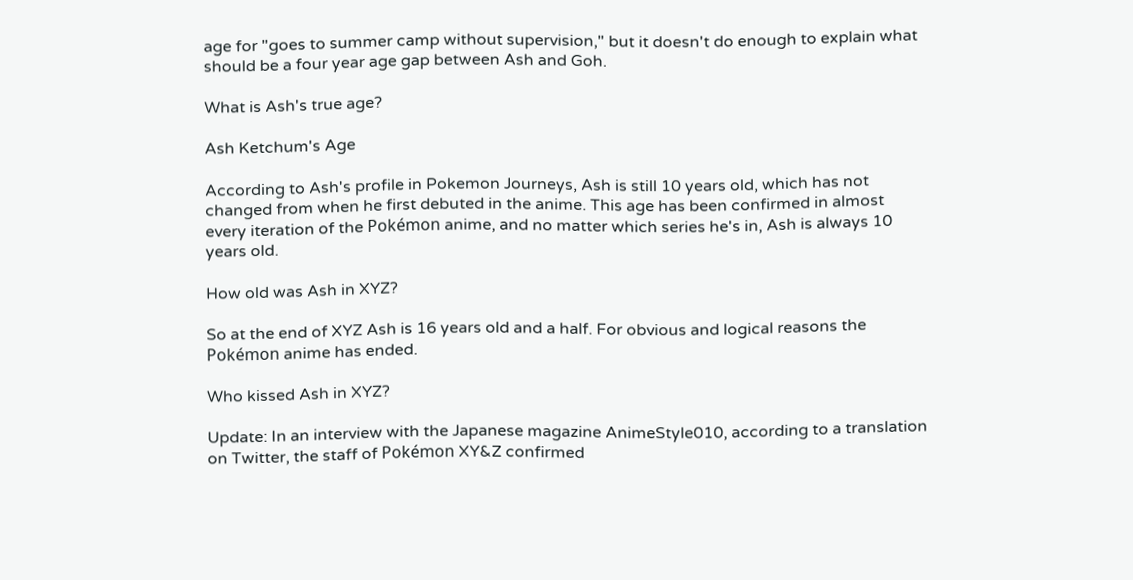age for "goes to summer camp without supervision," but it doesn't do enough to explain what should be a four year age gap between Ash and Goh.

What is Ash's true age?

Ash Ketchum's Age

According to Ash's profile in Pokemon Journeys, Ash is still 10 years old, which has not changed from when he first debuted in the anime. This age has been confirmed in almost every iteration of the Pokémon anime, and no matter which series he's in, Ash is always 10 years old.

How old was Ash in XYZ?

So at the end of XYZ Ash is 16 years old and a half. For obvious and logical reasons the Pokémon anime has ended.

Who kissed Ash in XYZ?

Update: In an interview with the Japanese magazine AnimeStyle010, according to a translation on Twitter, the staff of Pokémon XY&Z confirmed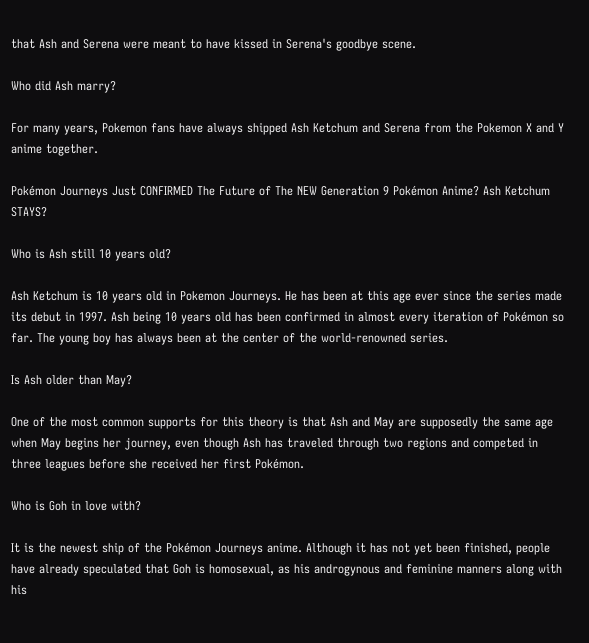that Ash and Serena were meant to have kissed in Serena's goodbye scene.

Who did Ash marry?

For many years, Pokemon fans have always shipped Ash Ketchum and Serena from the Pokemon X and Y anime together.

Pokémon Journeys Just CONFIRMED The Future of The NEW Generation 9 Pokémon Anime? Ash Ketchum STAYS?

Who is Ash still 10 years old?

Ash Ketchum is 10 years old in Pokemon Journeys. He has been at this age ever since the series made its debut in 1997. Ash being 10 years old has been confirmed in almost every iteration of Pokémon so far. The young boy has always been at the center of the world-renowned series.

Is Ash older than May?

One of the most common supports for this theory is that Ash and May are supposedly the same age when May begins her journey, even though Ash has traveled through two regions and competed in three leagues before she received her first Pokémon.

Who is Goh in love with?

It is the newest ship of the Pokémon Journeys anime. Although it has not yet been finished, people have already speculated that Goh is homosexual, as his androgynous and feminine manners along with his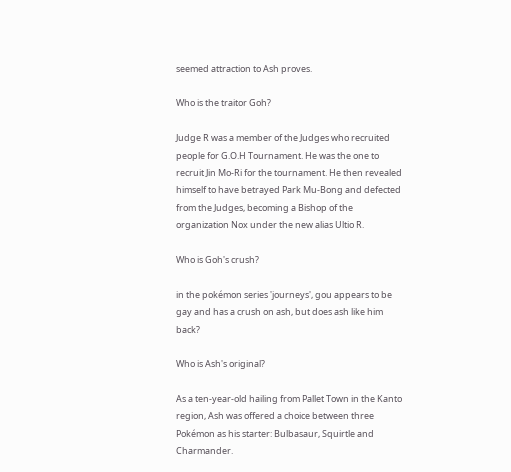seemed attraction to Ash proves.

Who is the traitor Goh?

Judge R was a member of the Judges who recruited people for G.O.H Tournament. He was the one to recruit Jin Mo-Ri for the tournament. He then revealed himself to have betrayed Park Mu-Bong and defected from the Judges, becoming a Bishop of the organization Nox under the new alias Ultio R.

Who is Goh's crush?

in the pokémon series 'journeys', gou appears to be gay and has a crush on ash, but does ash like him back?

Who is Ash's original?

As a ten-year-old hailing from Pallet Town in the Kanto region, Ash was offered a choice between three Pokémon as his starter: Bulbasaur, Squirtle and Charmander.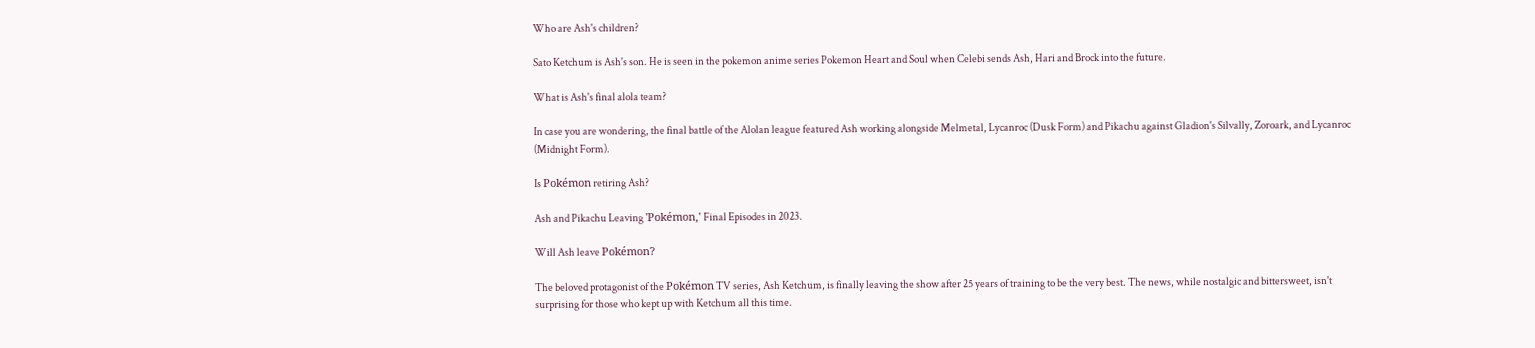Who are Ash's children?

Sato Ketchum is Ash's son. He is seen in the pokemon anime series Pokemon Heart and Soul when Celebi sends Ash, Hari and Brock into the future.

What is Ash's final alola team?

In case you are wondering, the final battle of the Alolan league featured Ash working alongside Melmetal, Lycanroc (Dusk Form) and Pikachu against Gladion's Silvally, Zoroark, and Lycanroc (Midnight Form).

Is Pokémon retiring Ash?

Ash and Pikachu Leaving 'Pokémon,' Final Episodes in 2023.

Will Ash leave Pokémon?

The beloved protagonist of the Pokémon TV series, Ash Ketchum, is finally leaving the show after 25 years of training to be the very best. The news, while nostalgic and bittersweet, isn't surprising for those who kept up with Ketchum all this time.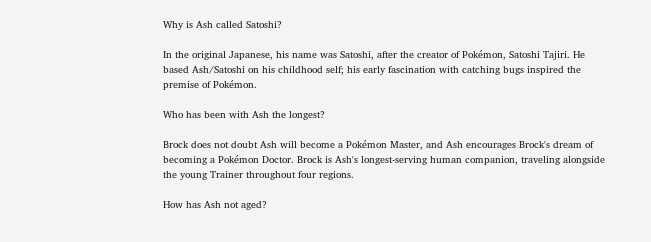Why is Ash called Satoshi?

In the original Japanese, his name was Satoshi, after the creator of Pokémon, Satoshi Tajiri. He based Ash/Satoshi on his childhood self; his early fascination with catching bugs inspired the premise of Pokémon.

Who has been with Ash the longest?

Brock does not doubt Ash will become a Pokémon Master, and Ash encourages Brock's dream of becoming a Pokémon Doctor. Brock is Ash's longest-serving human companion, traveling alongside the young Trainer throughout four regions.

How has Ash not aged?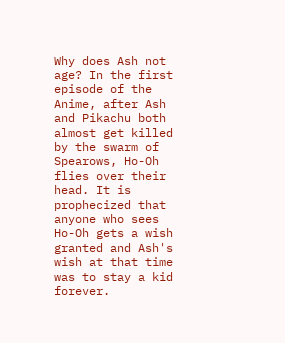Why does Ash not age? In the first episode of the Anime, after Ash and Pikachu both almost get killed by the swarm of Spearows, Ho-Oh flies over their head. It is prophecized that anyone who sees Ho-Oh gets a wish granted and Ash's wish at that time was to stay a kid forever.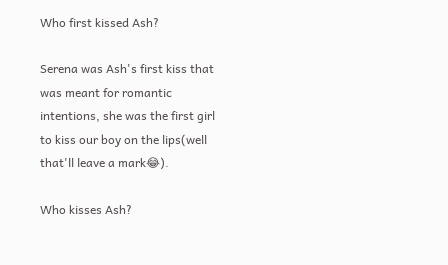Who first kissed Ash?

Serena was Ash's first kiss that was meant for romantic intentions, she was the first girl to kiss our boy on the lips(well that'll leave a mark😂).

Who kisses Ash?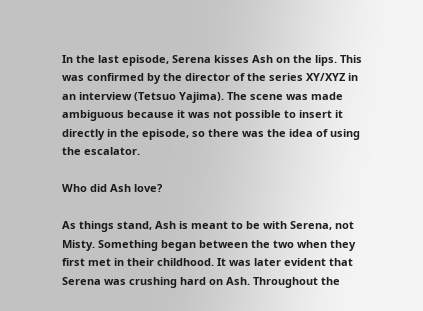In the last episode, Serena kisses Ash on the lips. This was confirmed by the director of the series XY/XYZ in an interview (Tetsuo Yajima). The scene was made ambiguous because it was not possible to insert it directly in the episode, so there was the idea of using the escalator.

Who did Ash love?

As things stand, Ash is meant to be with Serena, not Misty. Something began between the two when they first met in their childhood. It was later evident that Serena was crushing hard on Ash. Throughout the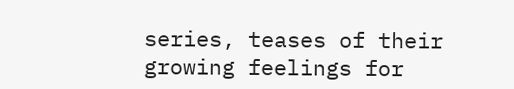series, teases of their growing feelings for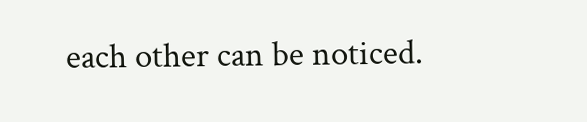each other can be noticed.